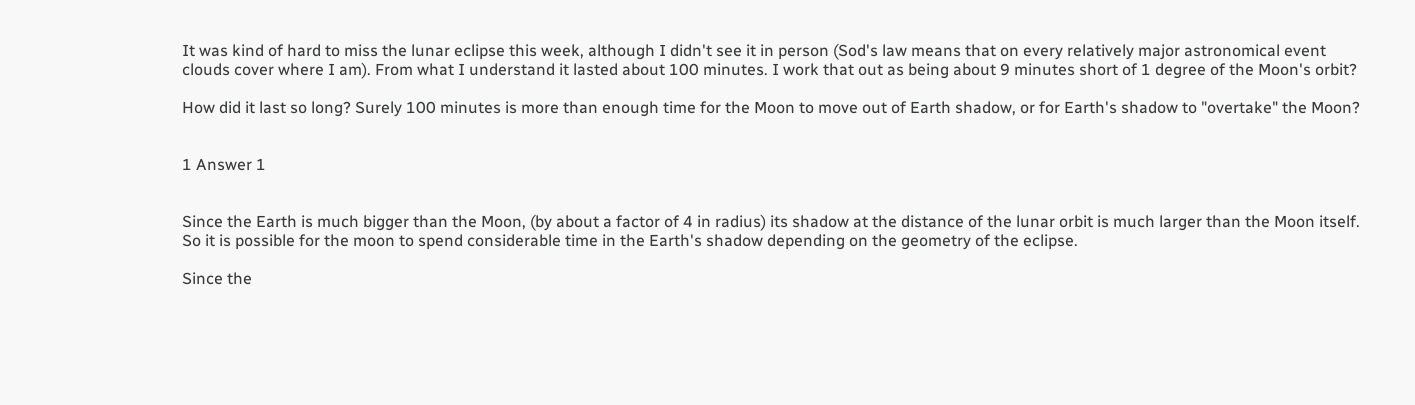It was kind of hard to miss the lunar eclipse this week, although I didn't see it in person (Sod's law means that on every relatively major astronomical event clouds cover where I am). From what I understand it lasted about 100 minutes. I work that out as being about 9 minutes short of 1 degree of the Moon's orbit?

How did it last so long? Surely 100 minutes is more than enough time for the Moon to move out of Earth shadow, or for Earth's shadow to "overtake" the Moon?


1 Answer 1


Since the Earth is much bigger than the Moon, (by about a factor of 4 in radius) its shadow at the distance of the lunar orbit is much larger than the Moon itself. So it is possible for the moon to spend considerable time in the Earth's shadow depending on the geometry of the eclipse.

Since the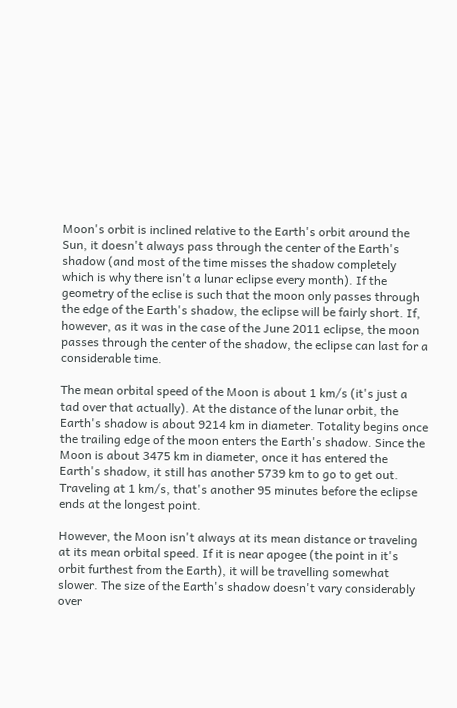Moon's orbit is inclined relative to the Earth's orbit around the Sun, it doesn't always pass through the center of the Earth's shadow (and most of the time misses the shadow completely which is why there isn't a lunar eclipse every month). If the geometry of the eclise is such that the moon only passes through the edge of the Earth's shadow, the eclipse will be fairly short. If, however, as it was in the case of the June 2011 eclipse, the moon passes through the center of the shadow, the eclipse can last for a considerable time.

The mean orbital speed of the Moon is about 1 km/s (it's just a tad over that actually). At the distance of the lunar orbit, the Earth's shadow is about 9214 km in diameter. Totality begins once the trailing edge of the moon enters the Earth's shadow. Since the Moon is about 3475 km in diameter, once it has entered the Earth's shadow, it still has another 5739 km to go to get out. Traveling at 1 km/s, that's another 95 minutes before the eclipse ends at the longest point.

However, the Moon isn't always at its mean distance or traveling at its mean orbital speed. If it is near apogee (the point in it's orbit furthest from the Earth), it will be travelling somewhat slower. The size of the Earth's shadow doesn't vary considerably over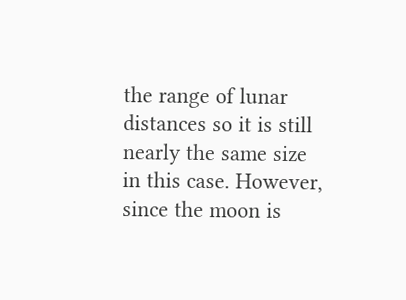the range of lunar distances so it is still nearly the same size in this case. However, since the moon is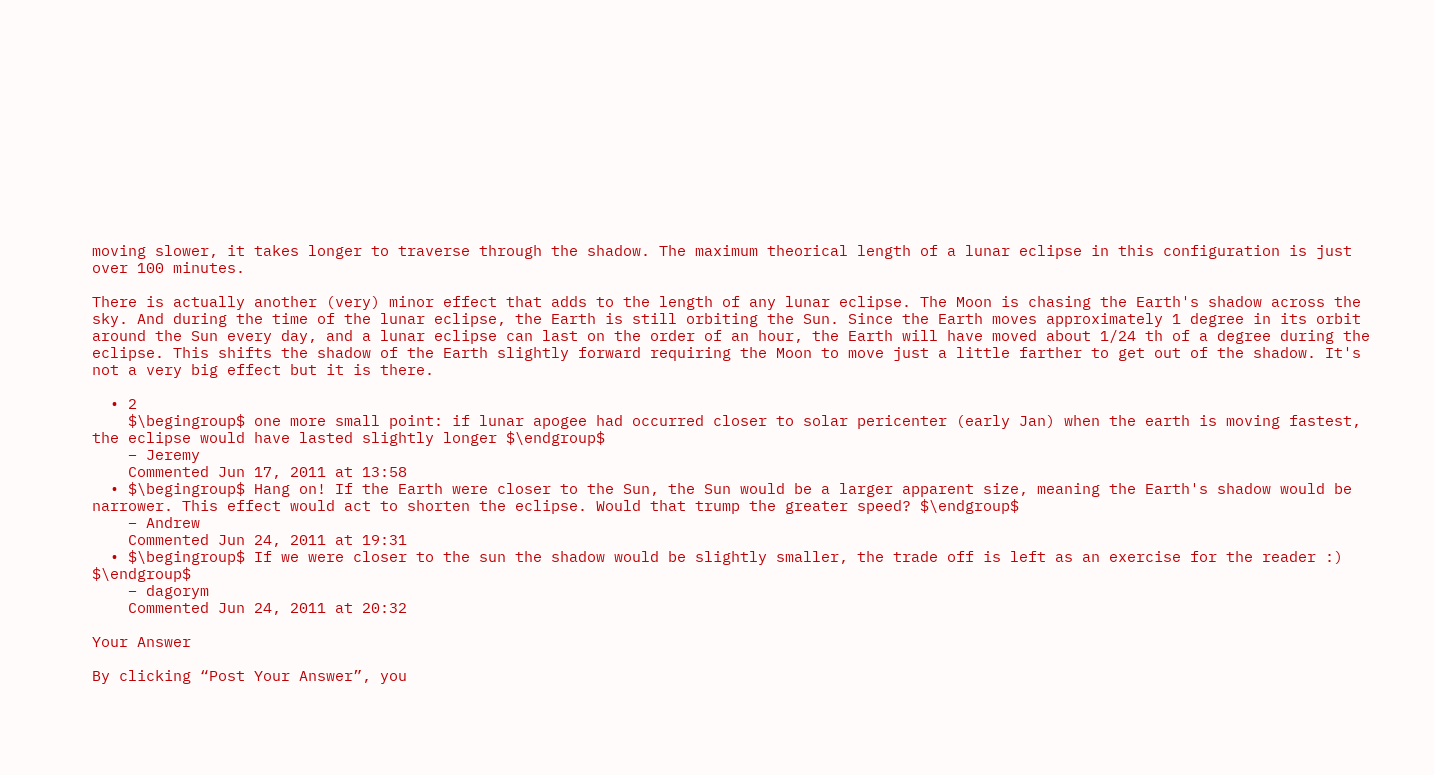moving slower, it takes longer to traverse through the shadow. The maximum theorical length of a lunar eclipse in this configuration is just over 100 minutes.

There is actually another (very) minor effect that adds to the length of any lunar eclipse. The Moon is chasing the Earth's shadow across the sky. And during the time of the lunar eclipse, the Earth is still orbiting the Sun. Since the Earth moves approximately 1 degree in its orbit around the Sun every day, and a lunar eclipse can last on the order of an hour, the Earth will have moved about 1/24 th of a degree during the eclipse. This shifts the shadow of the Earth slightly forward requiring the Moon to move just a little farther to get out of the shadow. It's not a very big effect but it is there.

  • 2
    $\begingroup$ one more small point: if lunar apogee had occurred closer to solar pericenter (early Jan) when the earth is moving fastest, the eclipse would have lasted slightly longer $\endgroup$
    – Jeremy
    Commented Jun 17, 2011 at 13:58
  • $\begingroup$ Hang on! If the Earth were closer to the Sun, the Sun would be a larger apparent size, meaning the Earth's shadow would be narrower. This effect would act to shorten the eclipse. Would that trump the greater speed? $\endgroup$
    – Andrew
    Commented Jun 24, 2011 at 19:31
  • $\begingroup$ If we were closer to the sun the shadow would be slightly smaller, the trade off is left as an exercise for the reader :) $\endgroup$
    – dagorym
    Commented Jun 24, 2011 at 20:32

Your Answer

By clicking “Post Your Answer”, you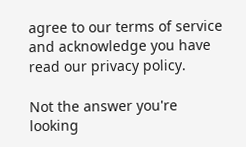agree to our terms of service and acknowledge you have read our privacy policy.

Not the answer you're looking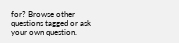for? Browse other questions tagged or ask your own question.